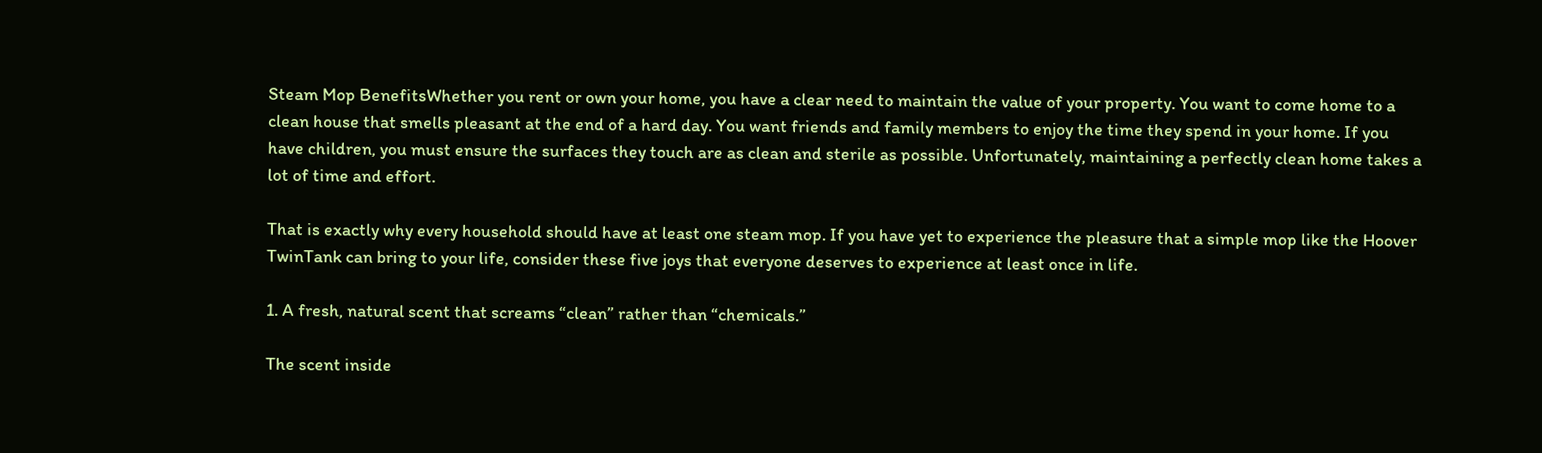Steam Mop BenefitsWhether you rent or own your home, you have a clear need to maintain the value of your property. You want to come home to a clean house that smells pleasant at the end of a hard day. You want friends and family members to enjoy the time they spend in your home. If you have children, you must ensure the surfaces they touch are as clean and sterile as possible. Unfortunately, maintaining a perfectly clean home takes a lot of time and effort.

That is exactly why every household should have at least one steam mop. If you have yet to experience the pleasure that a simple mop like the Hoover TwinTank can bring to your life, consider these five joys that everyone deserves to experience at least once in life.

1. A fresh, natural scent that screams “clean” rather than “chemicals.”

The scent inside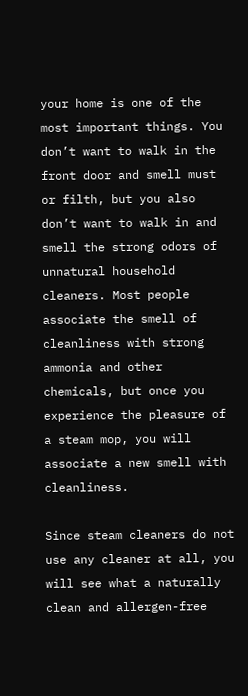your home is one of the most important things. You don’t want to walk in the front door and smell must or filth, but you also don’t want to walk in and smell the strong odors of unnatural household cleaners. Most people associate the smell of cleanliness with strong ammonia and other chemicals, but once you experience the pleasure of a steam mop, you will associate a new smell with cleanliness.

Since steam cleaners do not use any cleaner at all, you will see what a naturally clean and allergen-free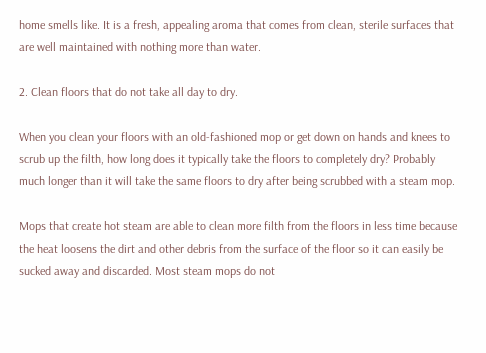home smells like. It is a fresh, appealing aroma that comes from clean, sterile surfaces that are well maintained with nothing more than water.

2. Clean floors that do not take all day to dry.

When you clean your floors with an old-fashioned mop or get down on hands and knees to scrub up the filth, how long does it typically take the floors to completely dry? Probably much longer than it will take the same floors to dry after being scrubbed with a steam mop.

Mops that create hot steam are able to clean more filth from the floors in less time because the heat loosens the dirt and other debris from the surface of the floor so it can easily be sucked away and discarded. Most steam mops do not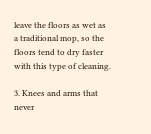leave the floors as wet as a traditional mop, so the floors tend to dry faster with this type of cleaning.

3. Knees and arms that never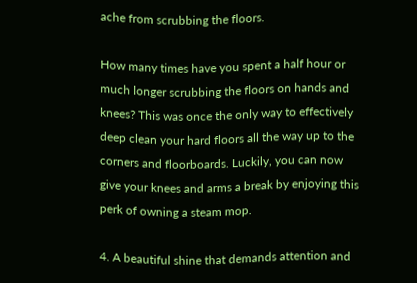ache from scrubbing the floors.

How many times have you spent a half hour or much longer scrubbing the floors on hands and knees? This was once the only way to effectively deep clean your hard floors all the way up to the corners and floorboards. Luckily, you can now give your knees and arms a break by enjoying this perk of owning a steam mop.

4. A beautiful shine that demands attention and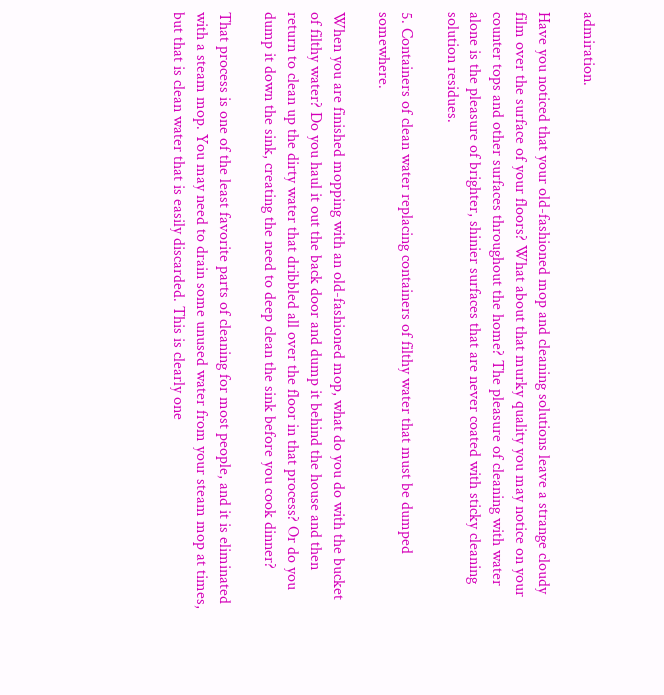admiration.

Have you noticed that your old-fashioned mop and cleaning solutions leave a strange cloudy film over the surface of your floors? What about that murky quality you may notice on your counter tops and other surfaces throughout the home? The pleasure of cleaning with water alone is the pleasure of brighter, shinier surfaces that are never coated with sticky cleaning solution residues.

5. Containers of clean water replacing containers of filthy water that must be dumped somewhere.

When you are finished mopping with an old-fashioned mop, what do you do with the bucket of filthy water? Do you haul it out the back door and dump it behind the house and then return to clean up the dirty water that dribbled all over the floor in that process? Or do you dump it down the sink, creating the need to deep clean the sink before you cook dinner?

That process is one of the least favorite parts of cleaning for most people, and it is eliminated with a steam mop. You may need to drain some unused water from your steam mop at times, but that is clean water that is easily discarded. This is clearly one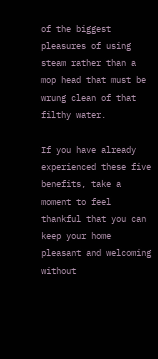of the biggest pleasures of using steam rather than a mop head that must be wrung clean of that filthy water.

If you have already experienced these five benefits, take a moment to feel thankful that you can keep your home pleasant and welcoming without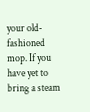your old-fashioned mop. If you have yet to bring a steam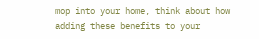mop into your home, think about how adding these benefits to your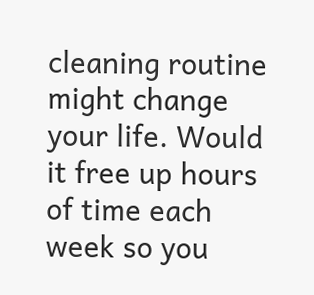cleaning routine might change your life. Would it free up hours of time each week so you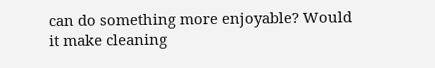can do something more enjoyable? Would it make cleaning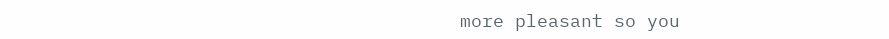more pleasant so you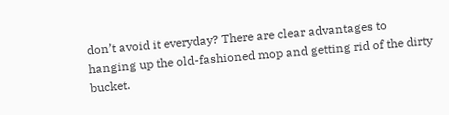don’t avoid it everyday? There are clear advantages to hanging up the old-fashioned mop and getting rid of the dirty bucket.